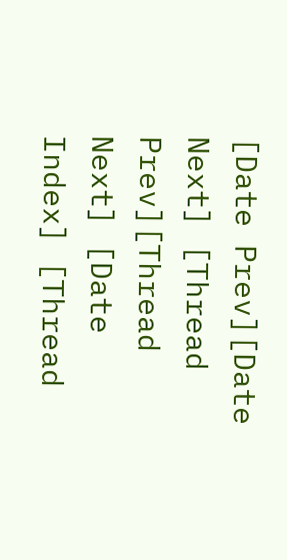[Date Prev][Date Next] [Thread Prev][Thread Next] [Date Index] [Thread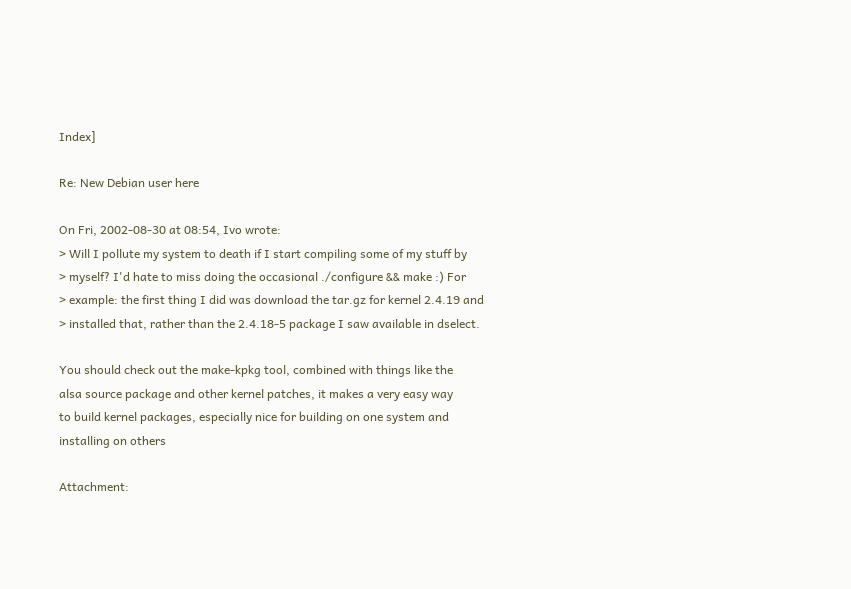Index]

Re: New Debian user here

On Fri, 2002-08-30 at 08:54, Ivo wrote:
> Will I pollute my system to death if I start compiling some of my stuff by
> myself? I'd hate to miss doing the occasional ./configure && make :) For
> example: the first thing I did was download the tar.gz for kernel 2.4.19 and
> installed that, rather than the 2.4.18-5 package I saw available in dselect.

You should check out the make-kpkg tool, combined with things like the
alsa source package and other kernel patches, it makes a very easy way
to build kernel packages, especially nice for building on one system and
installing on others

Attachment: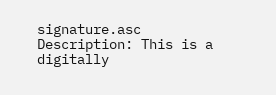signature.asc
Description: This is a digitally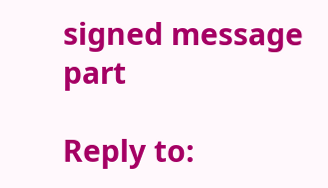signed message part

Reply to: